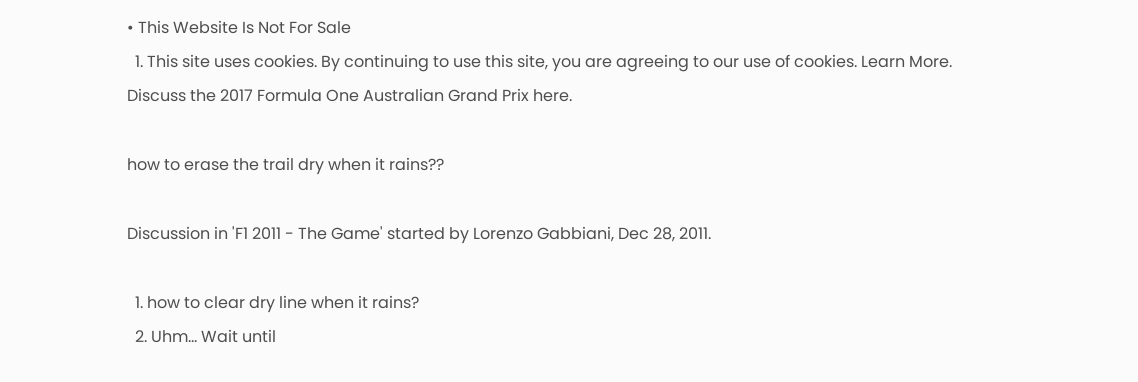• This Website Is Not For Sale
  1. This site uses cookies. By continuing to use this site, you are agreeing to our use of cookies. Learn More.
Discuss the 2017 Formula One Australian Grand Prix here.

how to erase the trail dry when it rains??

Discussion in 'F1 2011 - The Game' started by Lorenzo Gabbiani, Dec 28, 2011.

  1. how to clear dry line when it rains?
  2. Uhm... Wait until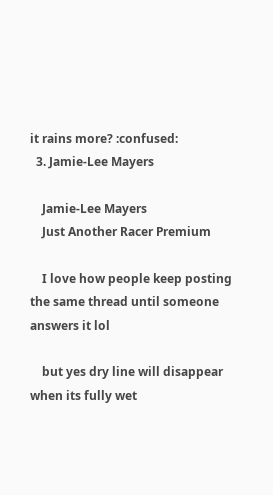it rains more? :confused:
  3. Jamie-Lee Mayers

    Jamie-Lee Mayers
    Just Another Racer Premium

    I love how people keep posting the same thread until someone answers it lol

    but yes dry line will disappear when its fully wet